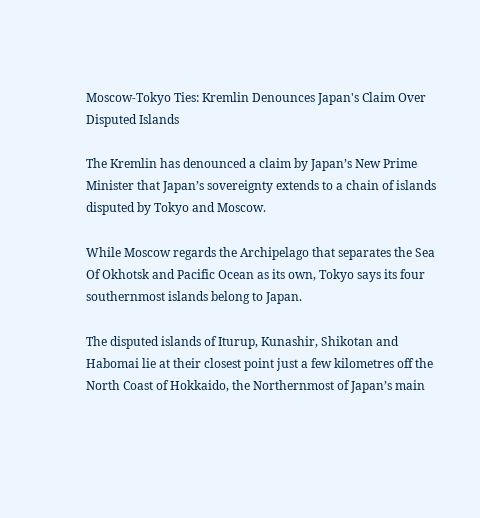Moscow-Tokyo Ties: Kremlin Denounces Japan's Claim Over Disputed Islands

The Kremlin has denounced a claim by Japan’s New Prime Minister that Japan’s sovereignty extends to a chain of islands disputed by Tokyo and Moscow.

While Moscow regards the Archipelago that separates the Sea Of Okhotsk and Pacific Ocean as its own, Tokyo says its four southernmost islands belong to Japan.

The disputed islands of Iturup, Kunashir, Shikotan and Habomai lie at their closest point just a few kilometres off the North Coast of Hokkaido, the Northernmost of Japan’s main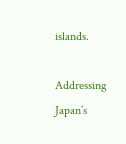islands.

Addressing Japan’s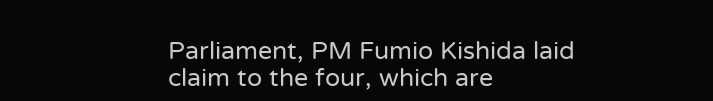Parliament, PM Fumio Kishida laid claim to the four, which are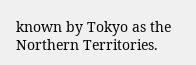known by Tokyo as the Northern Territories.